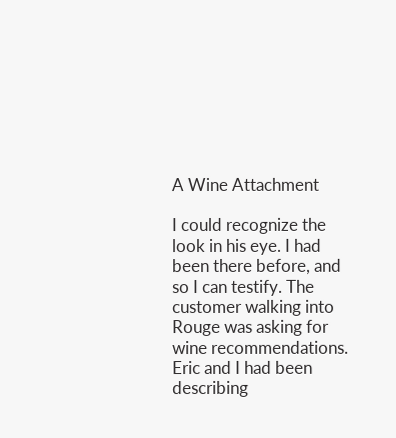A Wine Attachment

I could recognize the look in his eye. I had been there before, and so I can testify. The customer walking into Rouge was asking for wine recommendations. Eric and I had been describing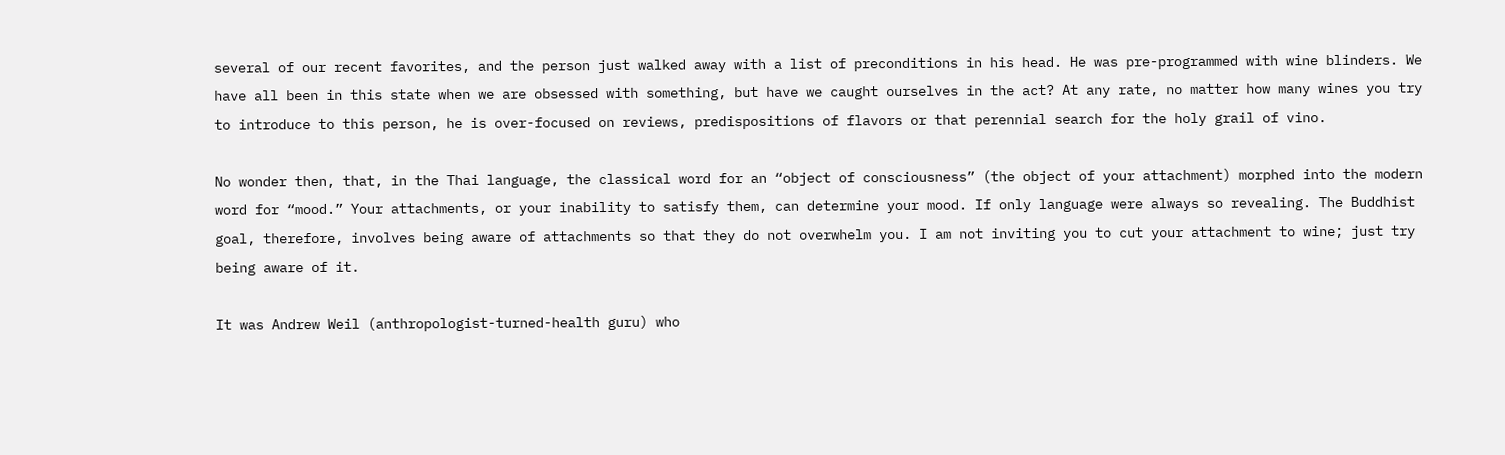several of our recent favorites, and the person just walked away with a list of preconditions in his head. He was pre-programmed with wine blinders. We have all been in this state when we are obsessed with something, but have we caught ourselves in the act? At any rate, no matter how many wines you try to introduce to this person, he is over-focused on reviews, predispositions of flavors or that perennial search for the holy grail of vino.

No wonder then, that, in the Thai language, the classical word for an “object of consciousness” (the object of your attachment) morphed into the modern word for “mood.” Your attachments, or your inability to satisfy them, can determine your mood. If only language were always so revealing. The Buddhist goal, therefore, involves being aware of attachments so that they do not overwhelm you. I am not inviting you to cut your attachment to wine; just try being aware of it.

It was Andrew Weil (anthropologist-turned-health guru) who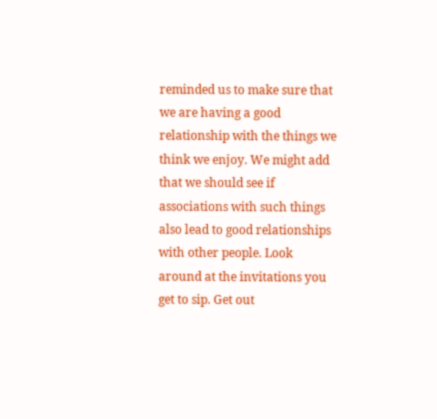reminded us to make sure that we are having a good relationship with the things we think we enjoy. We might add that we should see if associations with such things also lead to good relationships with other people. Look around at the invitations you get to sip. Get out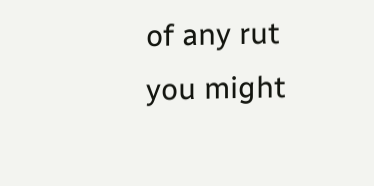of any rut you might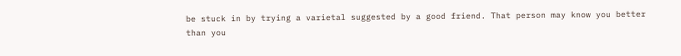be stuck in by trying a varietal suggested by a good friend. That person may know you better than you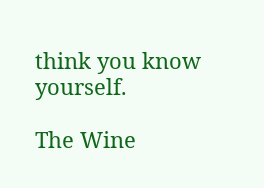think you know yourself.

The Wine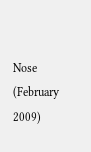Nose (February 2009)